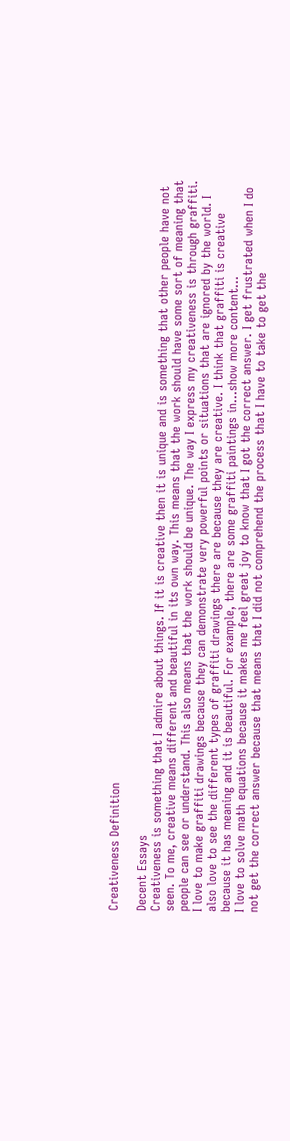Creativeness Definition

Decent Essays
Creativeness is something that I admire about things. If it is creative then it is unique and is something that other people have not seen. To me, creative means different and beautiful in its own way. This means that the work should have some sort of meaning that people can see or understand. This also means that the work should be unique. The way I express my creativeness is through graffiti. I love to make graffiti drawings because they can demonstrate very powerful points or situations that are ignored by the world. I also love to see the different types of graffiti drawings there are because they are creative. I think that graffiti is creative because it has meaning and it is beautiful. For example, there are some graffiti paintings in…show more content…
I love to solve math equations because it makes me feel great joy to know that I got the correct answer. I get frustrated when I do not get the correct answer because that means that I did not comprehend the process that I have to take to get the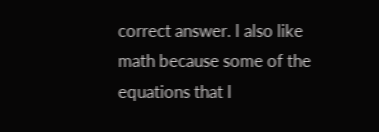correct answer. I also like math because some of the equations that I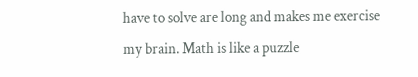have to solve are long and makes me exercise my brain. Math is like a puzzle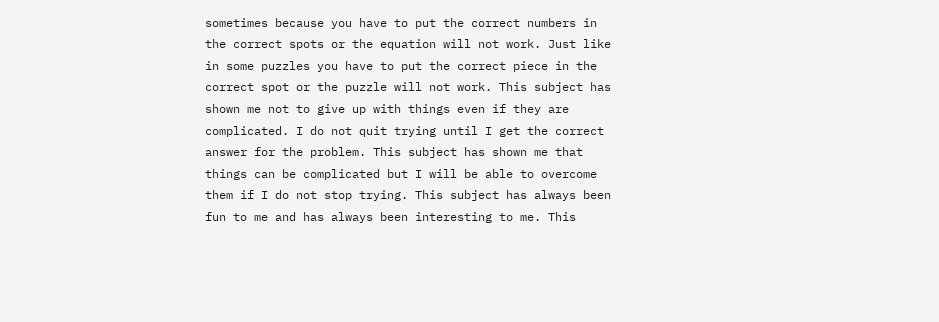sometimes because you have to put the correct numbers in the correct spots or the equation will not work. Just like in some puzzles you have to put the correct piece in the correct spot or the puzzle will not work. This subject has shown me not to give up with things even if they are complicated. I do not quit trying until I get the correct answer for the problem. This subject has shown me that things can be complicated but I will be able to overcome them if I do not stop trying. This subject has always been fun to me and has always been interesting to me. This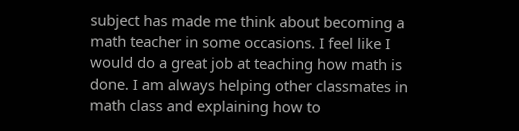subject has made me think about becoming a math teacher in some occasions. I feel like I would do a great job at teaching how math is done. I am always helping other classmates in math class and explaining how to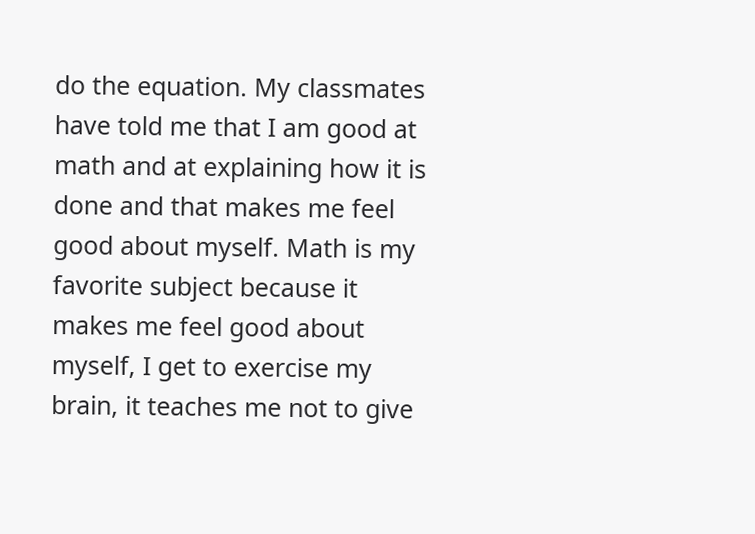do the equation. My classmates have told me that I am good at math and at explaining how it is done and that makes me feel good about myself. Math is my favorite subject because it makes me feel good about myself, I get to exercise my brain, it teaches me not to give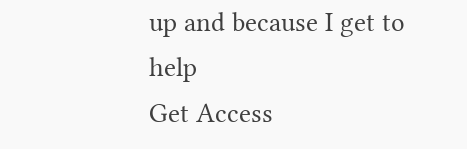up and because I get to help
Get Access